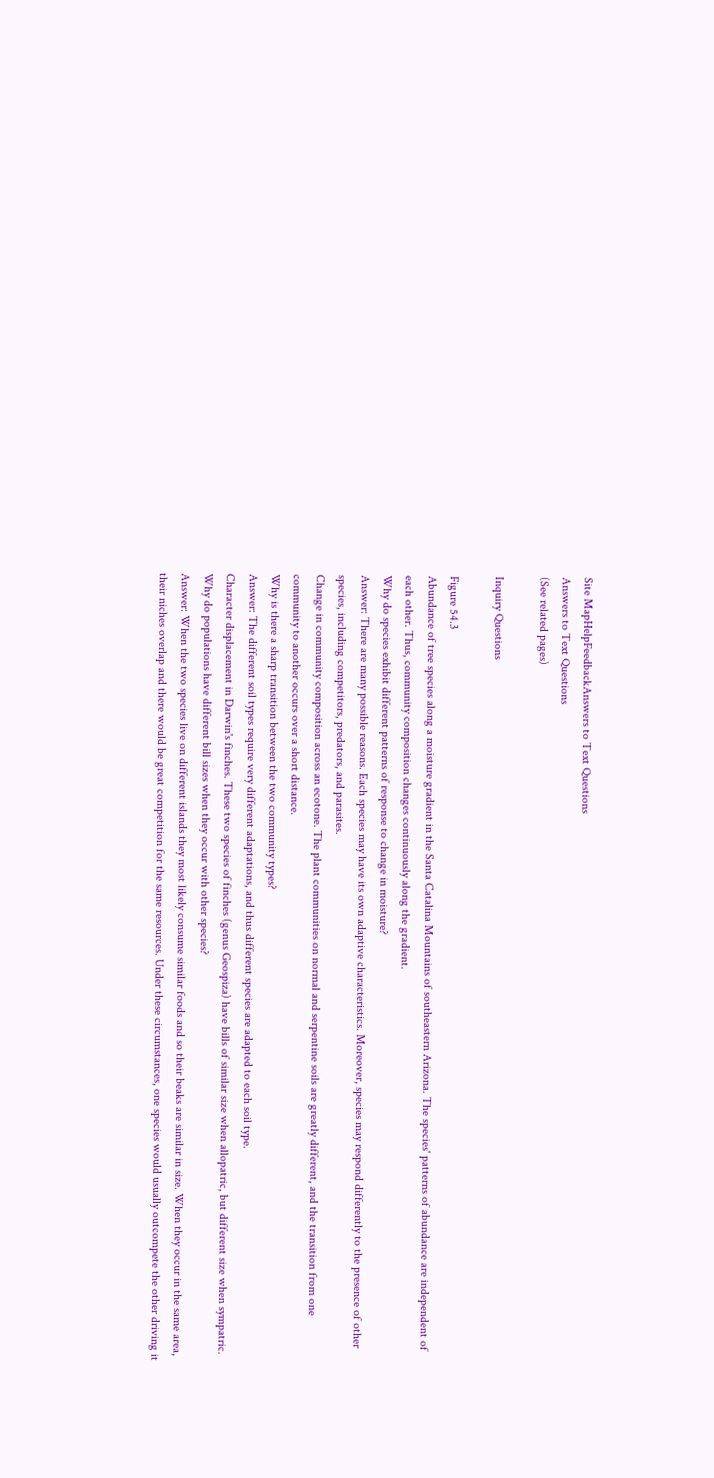Site MapHelpFeedbackAnswers to Text Questions
Answers to Text Questions
(See related pages)

Inquiry Questions

Figure 54.3
Abundance of tree species along a moisture gradient in the Santa Catalina Mountains of southeastern Arizona. The species' patterns of abundance are independent of each other. Thus, community composition changes continuously along the gradient.
Why do species exhibit different patterns of response to change in moisture?
Answer: There are many possible reasons. Each species may have its own adaptive characteristics. Moreover, species may respond differently to the presence of other species, including competitors, predators, and parasites.
Change in community composition across an ecotone. The plant communities on normal and serpentine soils are greatly different, and the transition from one community to another occurs over a short distance.
Why is there a sharp transition between the two community types?
Answer: The different soil types require very different adaptations, and thus different species are adapted to each soil type.
Character displacement in Darwin's finches. These two species of finches (genus Geospiza) have bills of similar size when allopatric, but different size when sympatric.
Why do populations have different bill sizes when they occur with other species?
Answer: When the two species live on different islands they most likely consume similar foods and so their beaks are similar in size. When they occur in the same area, their niches overlap and there would be great competition for the same resources. Under these circumstances, one species would usually outcompete the other driving it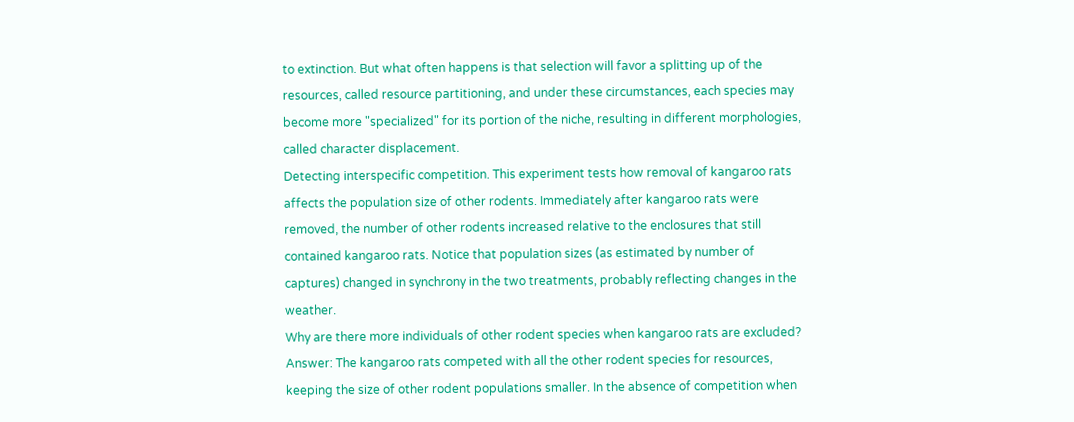to extinction. But what often happens is that selection will favor a splitting up of the resources, called resource partitioning, and under these circumstances, each species may become more "specialized" for its portion of the niche, resulting in different morphologies, called character displacement.
Detecting interspecific competition. This experiment tests how removal of kangaroo rats affects the population size of other rodents. Immediately after kangaroo rats were removed, the number of other rodents increased relative to the enclosures that still contained kangaroo rats. Notice that population sizes (as estimated by number of captures) changed in synchrony in the two treatments, probably reflecting changes in the weather.
Why are there more individuals of other rodent species when kangaroo rats are excluded?
Answer: The kangaroo rats competed with all the other rodent species for resources, keeping the size of other rodent populations smaller. In the absence of competition when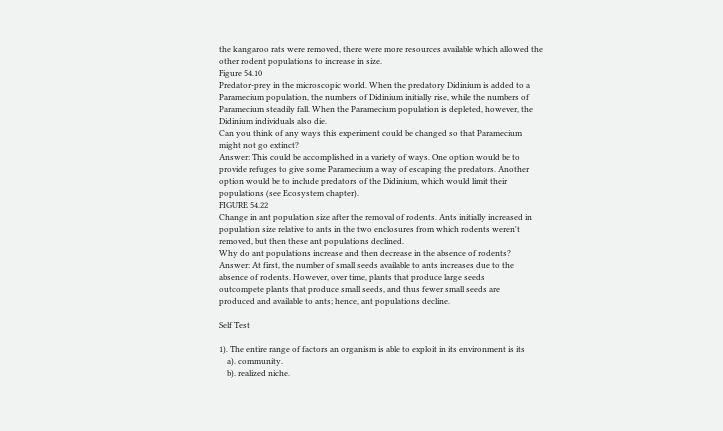the kangaroo rats were removed, there were more resources available which allowed the other rodent populations to increase in size.
Figure 54.10
Predator-prey in the microscopic world. When the predatory Didinium is added to a Paramecium population, the numbers of Didinium initially rise, while the numbers of Paramecium steadily fall. When the Paramecium population is depleted, however, the Didinium individuals also die.
Can you think of any ways this experiment could be changed so that Paramecium might not go extinct?
Answer: This could be accomplished in a variety of ways. One option would be to provide refuges to give some Paramecium a way of escaping the predators. Another option would be to include predators of the Didinium, which would limit their populations (see Ecosystem chapter).
FIGURE 54.22
Change in ant population size after the removal of rodents. Ants initially increased in population size relative to ants in the two enclosures from which rodents weren't removed, but then these ant populations declined.
Why do ant populations increase and then decrease in the absence of rodents?
Answer: At first, the number of small seeds available to ants increases due to the
absence of rodents. However, over time, plants that produce large seeds
outcompete plants that produce small seeds, and thus fewer small seeds are
produced and available to ants; hence, ant populations decline.

Self Test

1). The entire range of factors an organism is able to exploit in its environment is its
    a). community.
    b). realized niche.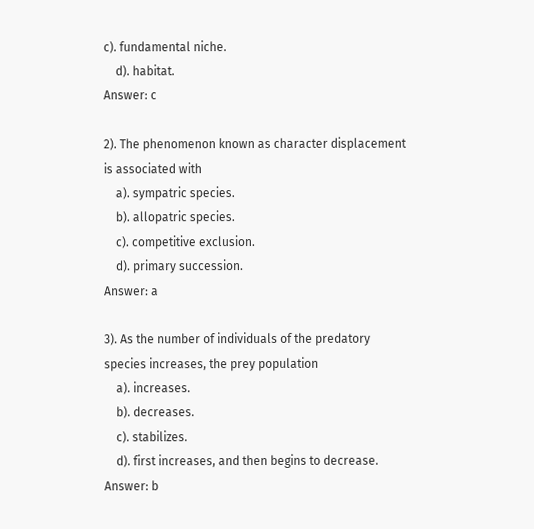c). fundamental niche.
    d). habitat.
Answer: c

2). The phenomenon known as character displacement is associated with
    a). sympatric species.
    b). allopatric species.
    c). competitive exclusion.
    d). primary succession.
Answer: a

3). As the number of individuals of the predatory species increases, the prey population
    a). increases.
    b). decreases.
    c). stabilizes.
    d). first increases, and then begins to decrease.
Answer: b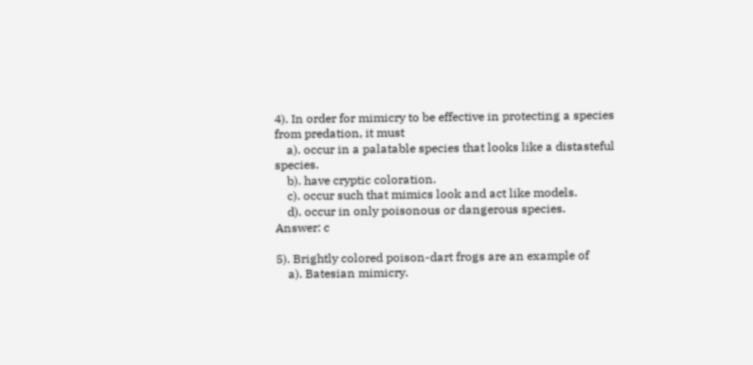4). In order for mimicry to be effective in protecting a species from predation, it must
    a). occur in a palatable species that looks like a distasteful species.
    b). have cryptic coloration.
    c). occur such that mimics look and act like models.
    d). occur in only poisonous or dangerous species.
Answer: c

5). Brightly colored poison-dart frogs are an example of
    a). Batesian mimicry.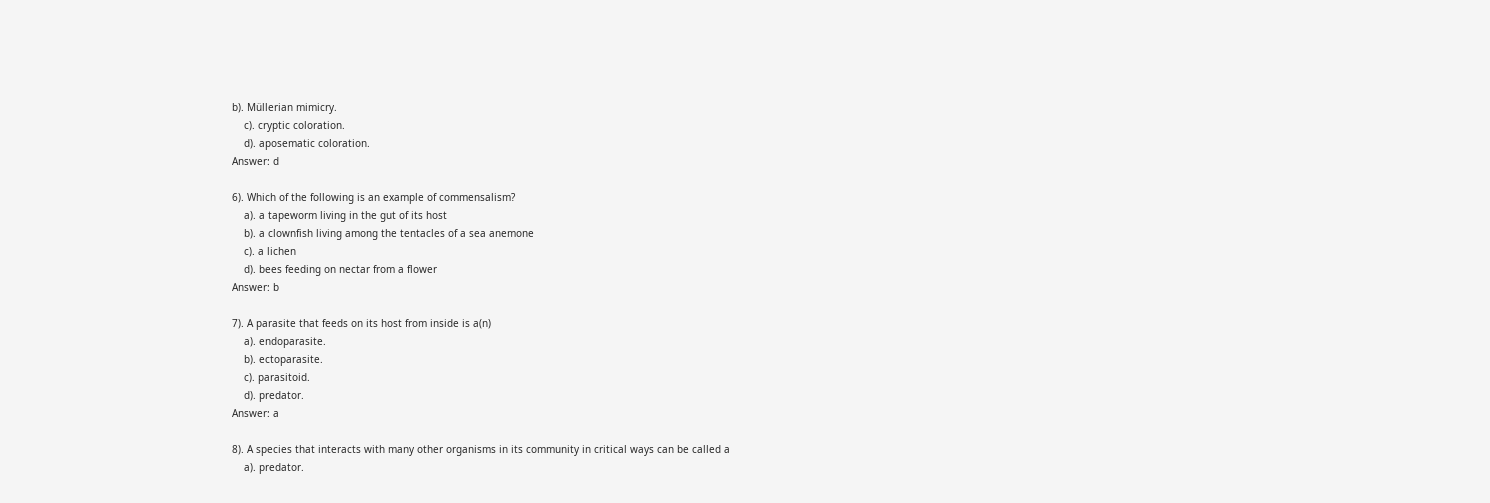b). Müllerian mimicry.
    c). cryptic coloration.
    d). aposematic coloration.
Answer: d

6). Which of the following is an example of commensalism?
    a). a tapeworm living in the gut of its host
    b). a clownfish living among the tentacles of a sea anemone
    c). a lichen
    d). bees feeding on nectar from a flower
Answer: b

7). A parasite that feeds on its host from inside is a(n)
    a). endoparasite.
    b). ectoparasite.
    c). parasitoid.
    d). predator.
Answer: a

8). A species that interacts with many other organisms in its community in critical ways can be called a
    a). predator.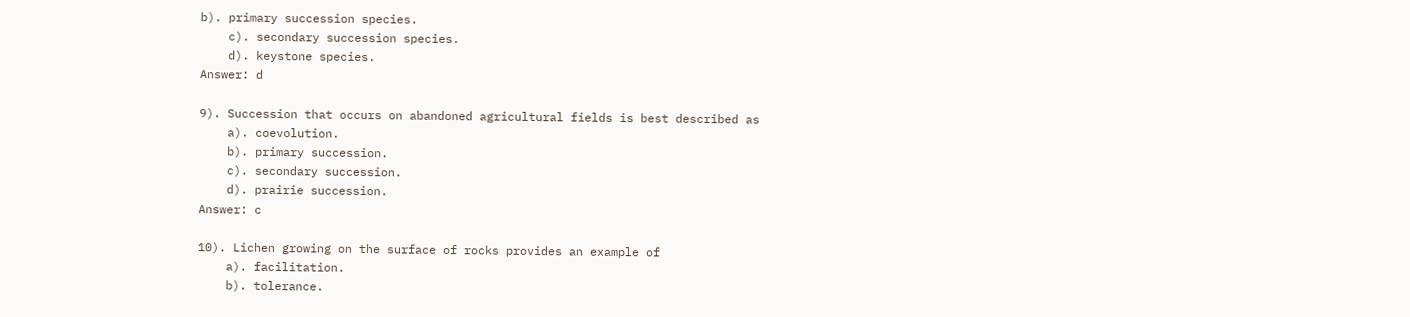b). primary succession species.
    c). secondary succession species.
    d). keystone species.
Answer: d

9). Succession that occurs on abandoned agricultural fields is best described as
    a). coevolution.
    b). primary succession.
    c). secondary succession.
    d). prairie succession.
Answer: c

10). Lichen growing on the surface of rocks provides an example of
    a). facilitation.
    b). tolerance.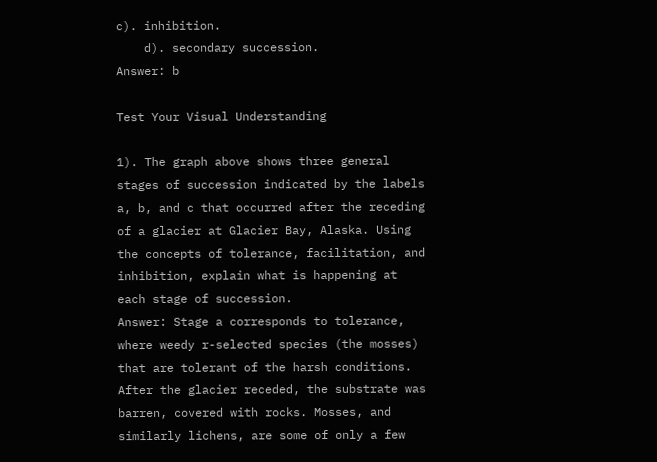c). inhibition.
    d). secondary succession.
Answer: b

Test Your Visual Understanding

1). The graph above shows three general stages of succession indicated by the labels a, b, and c that occurred after the receding of a glacier at Glacier Bay, Alaska. Using the concepts of tolerance, facilitation, and inhibition, explain what is happening at each stage of succession.
Answer: Stage a corresponds to tolerance, where weedy r-selected species (the mosses) that are tolerant of the harsh conditions. After the glacier receded, the substrate was barren, covered with rocks. Mosses, and similarly lichens, are some of only a few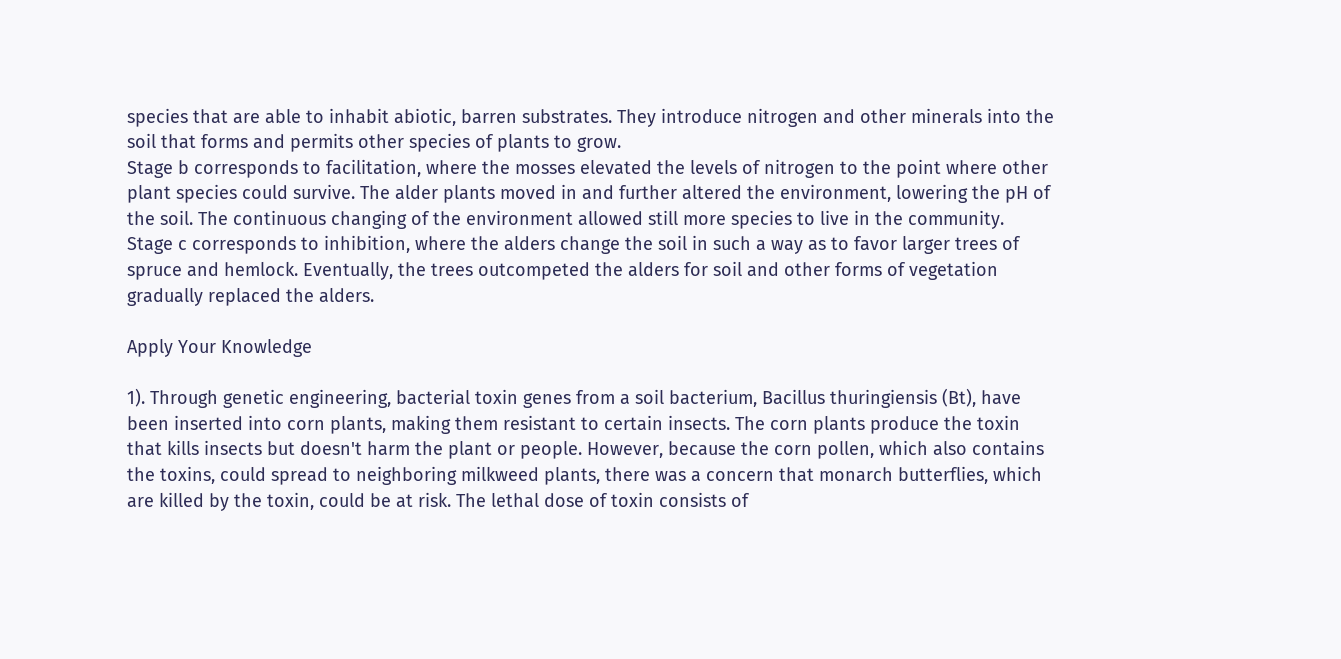species that are able to inhabit abiotic, barren substrates. They introduce nitrogen and other minerals into the soil that forms and permits other species of plants to grow.
Stage b corresponds to facilitation, where the mosses elevated the levels of nitrogen to the point where other plant species could survive. The alder plants moved in and further altered the environment, lowering the pH of the soil. The continuous changing of the environment allowed still more species to live in the community.
Stage c corresponds to inhibition, where the alders change the soil in such a way as to favor larger trees of spruce and hemlock. Eventually, the trees outcompeted the alders for soil and other forms of vegetation gradually replaced the alders.

Apply Your Knowledge

1). Through genetic engineering, bacterial toxin genes from a soil bacterium, Bacillus thuringiensis (Bt), have been inserted into corn plants, making them resistant to certain insects. The corn plants produce the toxin that kills insects but doesn't harm the plant or people. However, because the corn pollen, which also contains the toxins, could spread to neighboring milkweed plants, there was a concern that monarch butterflies, which are killed by the toxin, could be at risk. The lethal dose of toxin consists of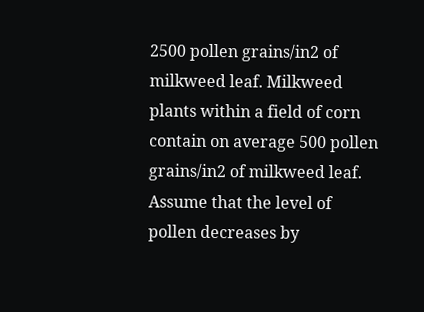2500 pollen grains/in2 of milkweed leaf. Milkweed plants within a field of corn contain on average 500 pollen grains/in2 of milkweed leaf. Assume that the level of pollen decreases by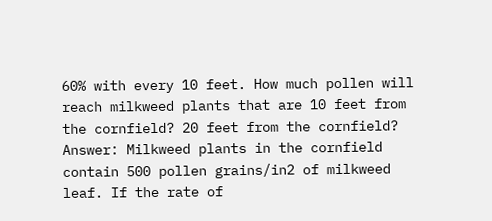60% with every 10 feet. How much pollen will reach milkweed plants that are 10 feet from the cornfield? 20 feet from the cornfield?
Answer: Milkweed plants in the cornfield contain 500 pollen grains/in2 of milkweed leaf. If the rate of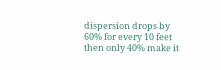dispersion drops by 60% for every 10 feet then only 40% make it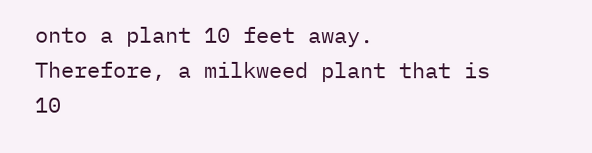onto a plant 10 feet away. Therefore, a milkweed plant that is 10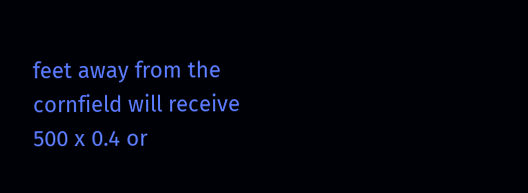feet away from the cornfield will receive 500 x 0.4 or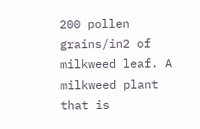200 pollen grains/in2 of milkweed leaf. A milkweed plant that is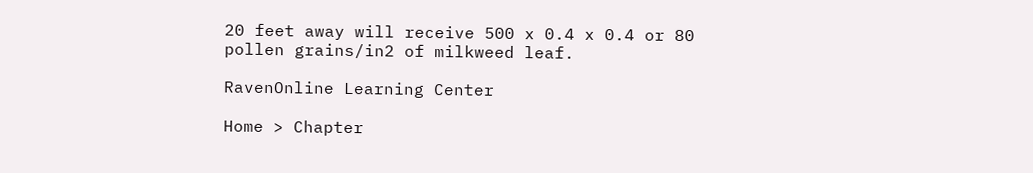20 feet away will receive 500 x 0.4 x 0.4 or 80 pollen grains/in2 of milkweed leaf.

RavenOnline Learning Center

Home > Chapter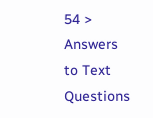54 > Answers to Text Questions